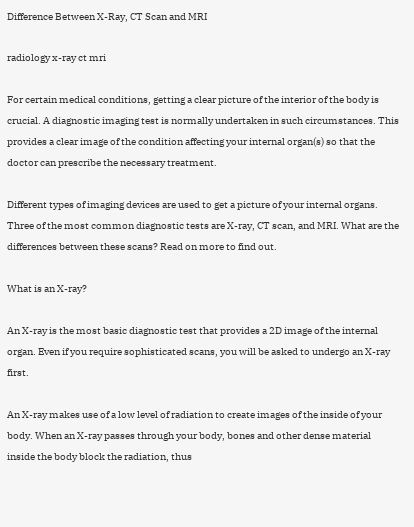Difference Between X-Ray, CT Scan and MRI

radiology x-ray ct mri

For certain medical conditions, getting a clear picture of the interior of the body is crucial. A diagnostic imaging test is normally undertaken in such circumstances. This provides a clear image of the condition affecting your internal organ(s) so that the doctor can prescribe the necessary treatment.

Different types of imaging devices are used to get a picture of your internal organs. Three of the most common diagnostic tests are X-ray, CT scan, and MRI. What are the differences between these scans? Read on more to find out.

What is an X-ray?

An X-ray is the most basic diagnostic test that provides a 2D image of the internal organ. Even if you require sophisticated scans, you will be asked to undergo an X-ray first.

An X-ray makes use of a low level of radiation to create images of the inside of your body. When an X-ray passes through your body, bones and other dense material inside the body block the radiation, thus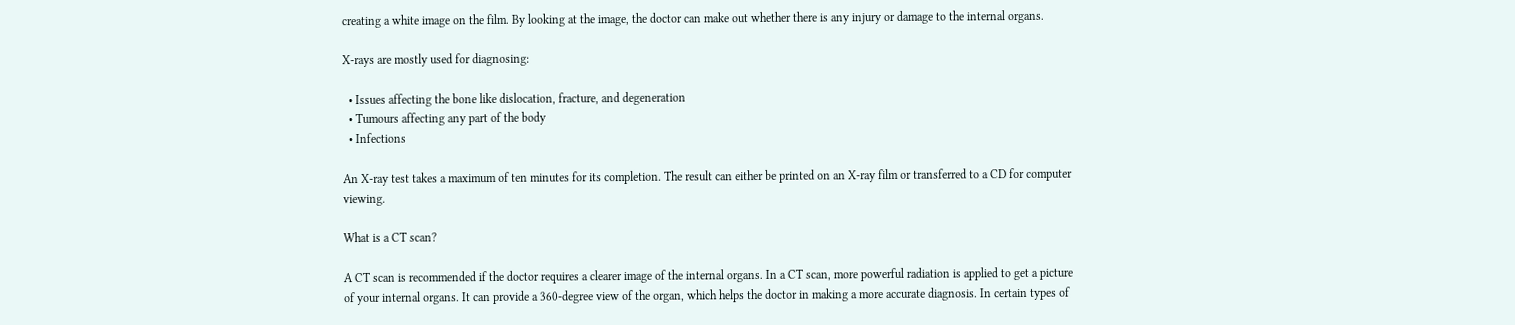creating a white image on the film. By looking at the image, the doctor can make out whether there is any injury or damage to the internal organs.

X-rays are mostly used for diagnosing:

  • Issues affecting the bone like dislocation, fracture, and degeneration
  • Tumours affecting any part of the body
  • Infections

An X-ray test takes a maximum of ten minutes for its completion. The result can either be printed on an X-ray film or transferred to a CD for computer viewing.

What is a CT scan?

A CT scan is recommended if the doctor requires a clearer image of the internal organs. In a CT scan, more powerful radiation is applied to get a picture of your internal organs. It can provide a 360-degree view of the organ, which helps the doctor in making a more accurate diagnosis. In certain types of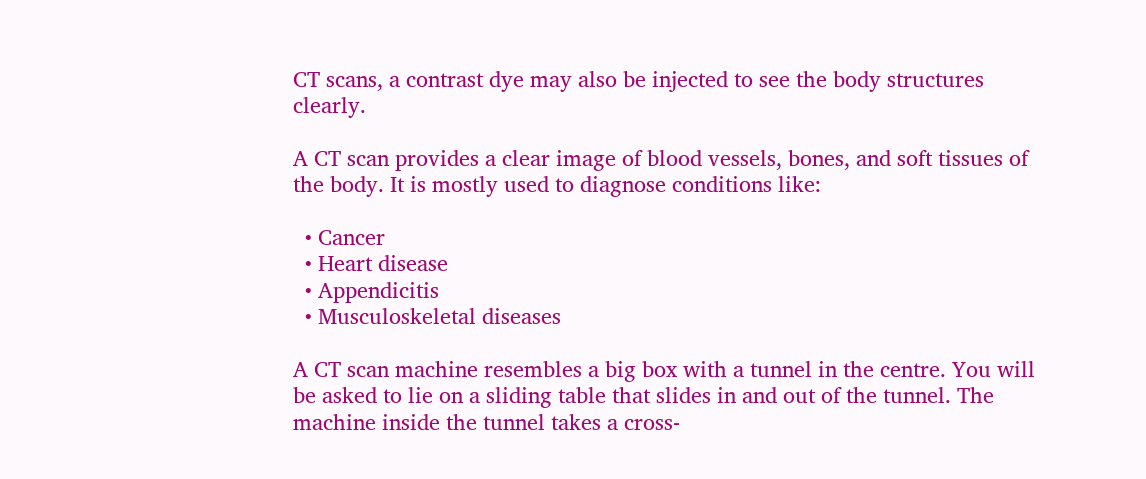CT scans, a contrast dye may also be injected to see the body structures clearly.

A CT scan provides a clear image of blood vessels, bones, and soft tissues of the body. It is mostly used to diagnose conditions like:

  • Cancer
  • Heart disease
  • Appendicitis
  • Musculoskeletal diseases

A CT scan machine resembles a big box with a tunnel in the centre. You will be asked to lie on a sliding table that slides in and out of the tunnel. The machine inside the tunnel takes a cross-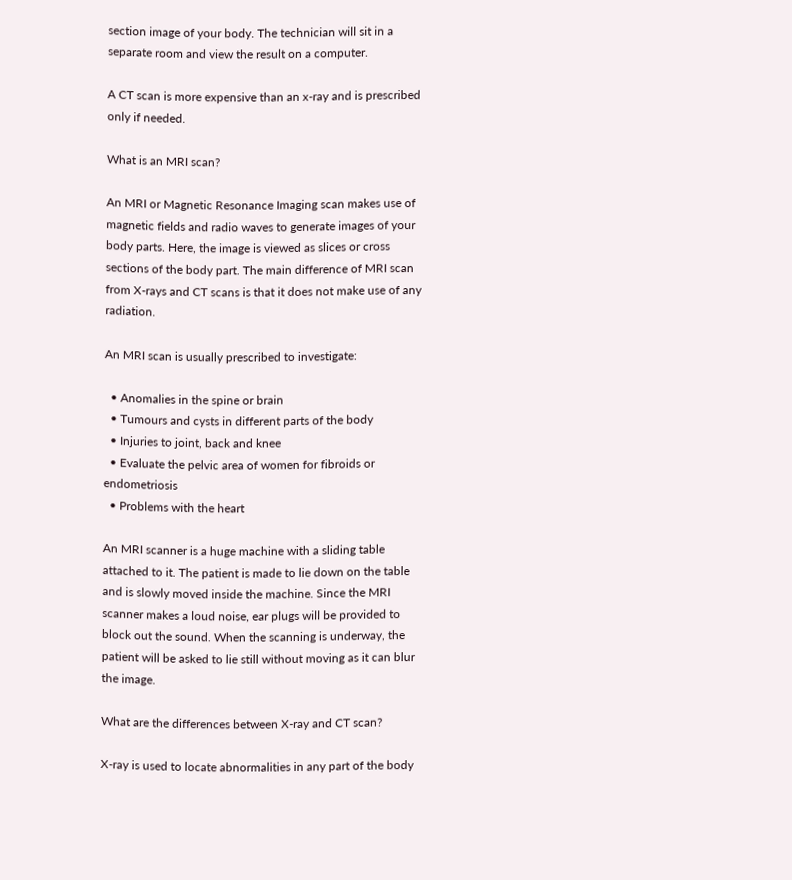section image of your body. The technician will sit in a separate room and view the result on a computer.

A CT scan is more expensive than an x-ray and is prescribed only if needed.

What is an MRI scan?

An MRI or Magnetic Resonance Imaging scan makes use of magnetic fields and radio waves to generate images of your body parts. Here, the image is viewed as slices or cross sections of the body part. The main difference of MRI scan from X-rays and CT scans is that it does not make use of any radiation.

An MRI scan is usually prescribed to investigate:

  • Anomalies in the spine or brain
  • Tumours and cysts in different parts of the body
  • Injuries to joint, back and knee
  • Evaluate the pelvic area of women for fibroids or endometriosis
  • Problems with the heart

An MRI scanner is a huge machine with a sliding table attached to it. The patient is made to lie down on the table and is slowly moved inside the machine. Since the MRI scanner makes a loud noise, ear plugs will be provided to block out the sound. When the scanning is underway, the patient will be asked to lie still without moving as it can blur the image.

What are the differences between X-ray and CT scan?

X-ray is used to locate abnormalities in any part of the body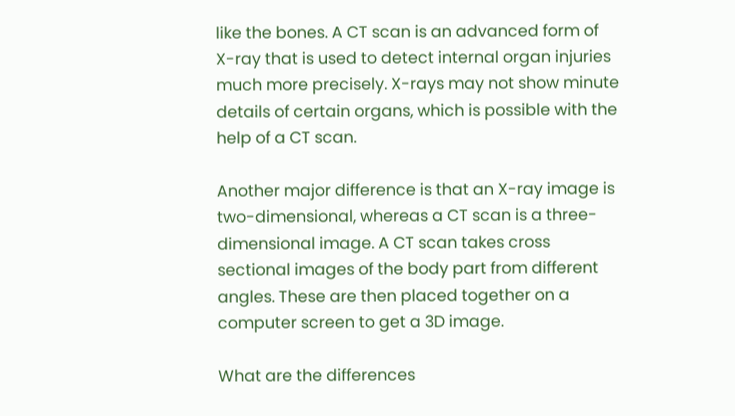like the bones. A CT scan is an advanced form of X-ray that is used to detect internal organ injuries much more precisely. X-rays may not show minute details of certain organs, which is possible with the help of a CT scan.

Another major difference is that an X-ray image is two-dimensional, whereas a CT scan is a three-dimensional image. A CT scan takes cross sectional images of the body part from different angles. These are then placed together on a computer screen to get a 3D image.

What are the differences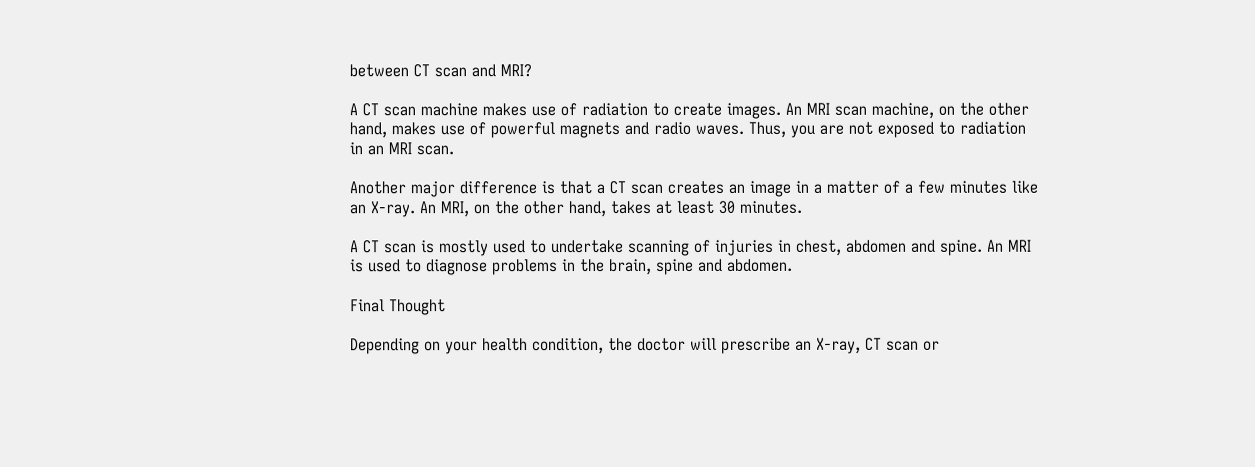between CT scan and MRI?

A CT scan machine makes use of radiation to create images. An MRI scan machine, on the other hand, makes use of powerful magnets and radio waves. Thus, you are not exposed to radiation in an MRI scan.

Another major difference is that a CT scan creates an image in a matter of a few minutes like an X-ray. An MRI, on the other hand, takes at least 30 minutes.

A CT scan is mostly used to undertake scanning of injuries in chest, abdomen and spine. An MRI is used to diagnose problems in the brain, spine and abdomen.

Final Thought

Depending on your health condition, the doctor will prescribe an X-ray, CT scan or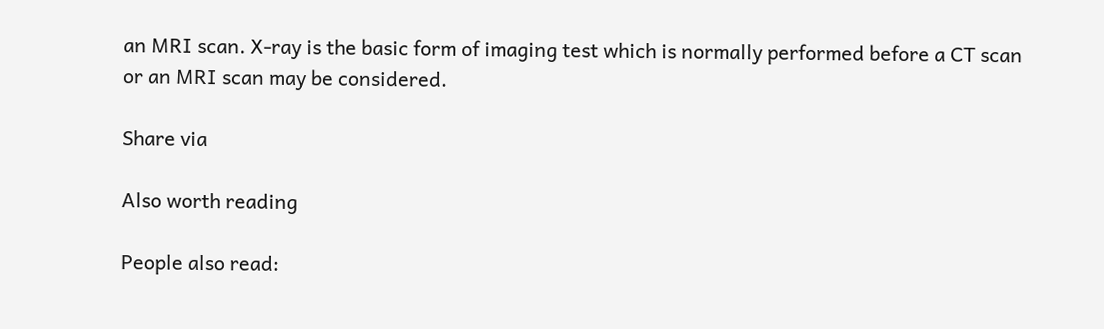an MRI scan. X-ray is the basic form of imaging test which is normally performed before a CT scan or an MRI scan may be considered.

Share via

Also worth reading

People also read: